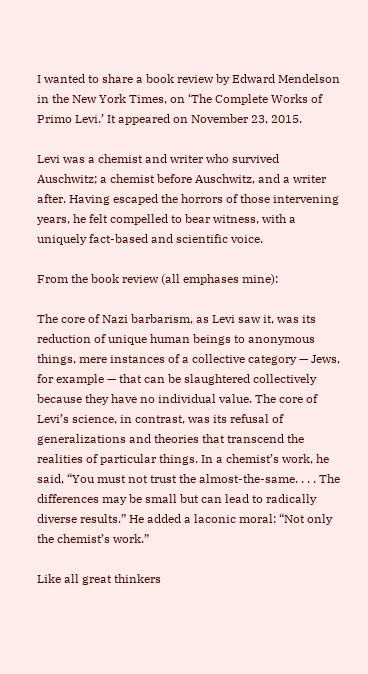I wanted to share a book review by Edward Mendelson in the New York Times, on ‘The Complete Works of Primo Levi.’ It appeared on November 23, 2015.

Levi was a chemist and writer who survived Auschwitz; a chemist before Auschwitz, and a writer after. Having escaped the horrors of those intervening years, he felt compelled to bear witness, with a uniquely fact-based and scientific voice.

From the book review (all emphases mine):

The core of Nazi barbarism, as Levi saw it, was its reduction of unique human beings to anonymous things, mere instances of a collective category — Jews, for example — that can be slaughtered collectively because they have no individual value. The core of Levi’s science, in contrast, was its refusal of generalizations and theories that transcend the realities of particular things. In a chemist’s work, he said, “You must not trust the almost-the-same. . . . The differences may be small but can lead to radically diverse results.” He added a laconic moral: “Not only the chemist’s work.”

Like all great thinkers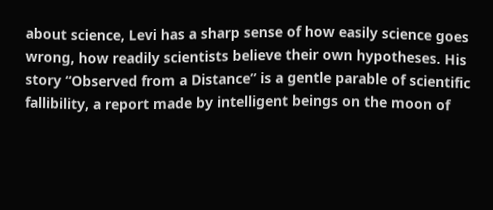about science, Levi has a sharp sense of how easily science goes wrong, how readily scientists believe their own hypotheses. His story “Observed from a Distance” is a gentle parable of scientific fallibility, a report made by intelligent beings on the moon of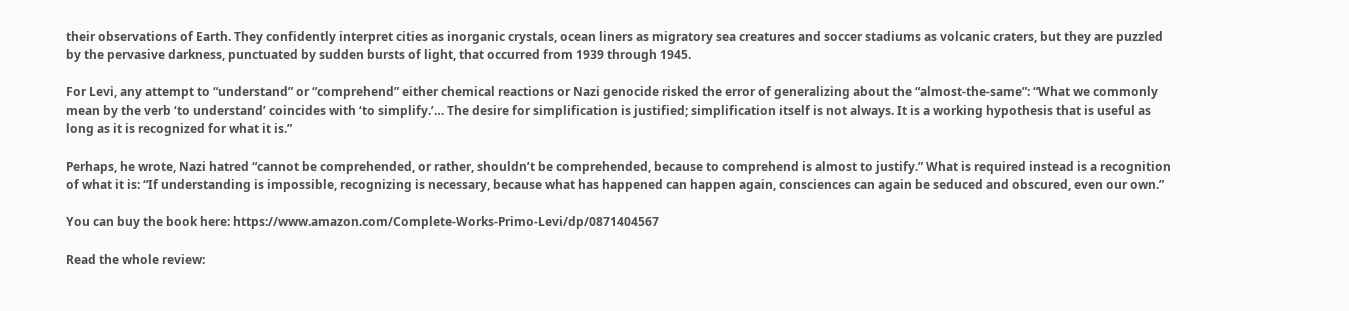their observations of Earth. They confidently interpret cities as inorganic crystals, ocean liners as migratory sea creatures and soccer stadiums as volcanic craters, but they are puzzled by the pervasive darkness, punctuated by sudden bursts of light, that occurred from 1939 through 1945.

For Levi, any attempt to “understand” or “comprehend” either chemical reactions or Nazi genocide risked the error of generalizing about the “almost-the-same”: “What we commonly mean by the verb ‘to understand’ coincides with ‘to simplify.’… The desire for simplification is justified; simplification itself is not always. It is a working hypothesis that is useful as long as it is recognized for what it is.”

Perhaps, he wrote, Nazi hatred “cannot be comprehended, or rather, shouldn’t be comprehended, because to comprehend is almost to justify.” What is required instead is a recognition of what it is: “If understanding is impossible, recognizing is necessary, because what has happened can happen again, consciences can again be seduced and obscured, even our own.”

You can buy the book here: https://www.amazon.com/Complete-Works-Primo-Levi/dp/0871404567

Read the whole review: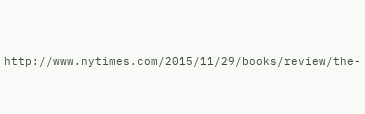http://www.nytimes.com/2015/11/29/books/review/the-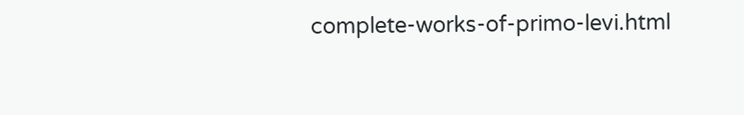complete-works-of-primo-levi.html